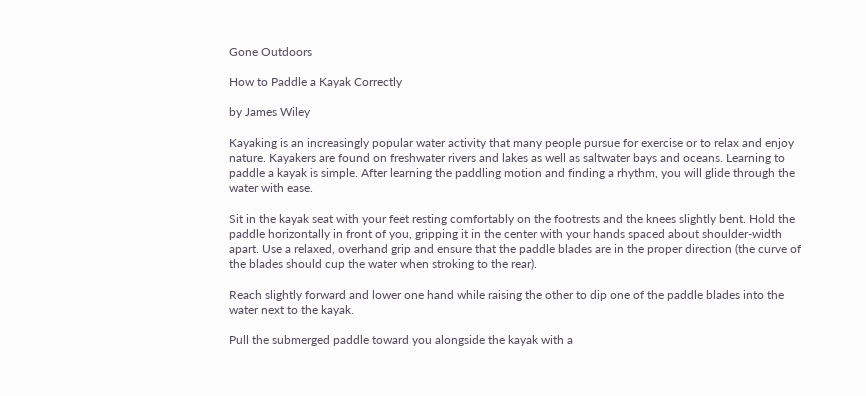Gone Outdoors

How to Paddle a Kayak Correctly

by James Wiley

Kayaking is an increasingly popular water activity that many people pursue for exercise or to relax and enjoy nature. Kayakers are found on freshwater rivers and lakes as well as saltwater bays and oceans. Learning to paddle a kayak is simple. After learning the paddling motion and finding a rhythm, you will glide through the water with ease.

Sit in the kayak seat with your feet resting comfortably on the footrests and the knees slightly bent. Hold the paddle horizontally in front of you, gripping it in the center with your hands spaced about shoulder-width apart. Use a relaxed, overhand grip and ensure that the paddle blades are in the proper direction (the curve of the blades should cup the water when stroking to the rear).

Reach slightly forward and lower one hand while raising the other to dip one of the paddle blades into the water next to the kayak.

Pull the submerged paddle toward you alongside the kayak with a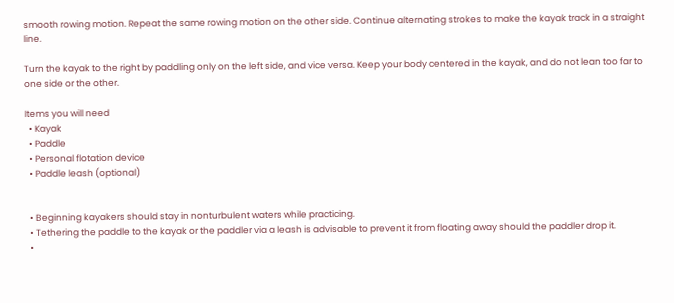smooth rowing motion. Repeat the same rowing motion on the other side. Continue alternating strokes to make the kayak track in a straight line.

Turn the kayak to the right by paddling only on the left side, and vice versa. Keep your body centered in the kayak, and do not lean too far to one side or the other.

Items you will need
  • Kayak
  • Paddle
  • Personal flotation device
  • Paddle leash (optional)


  • Beginning kayakers should stay in nonturbulent waters while practicing.
  • Tethering the paddle to the kayak or the paddler via a leash is advisable to prevent it from floating away should the paddler drop it.
  •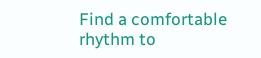Find a comfortable rhythm to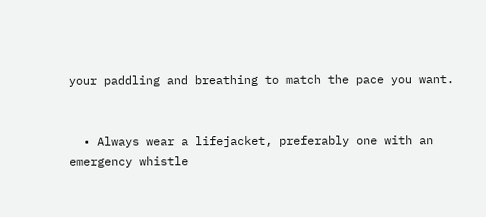your paddling and breathing to match the pace you want.


  • Always wear a lifejacket, preferably one with an emergency whistle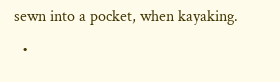sewn into a pocket, when kayaking.
  •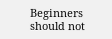Beginners should not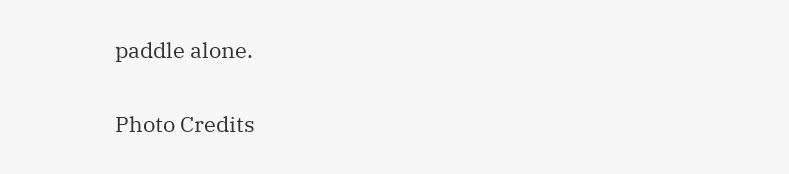paddle alone.

Photo Credits